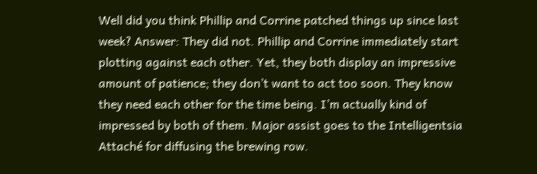Well did you think Phillip and Corrine patched things up since last week? Answer: They did not. Phillip and Corrine immediately start plotting against each other. Yet, they both display an impressive amount of patience; they don’t want to act too soon. They know they need each other for the time being. I’m actually kind of impressed by both of them. Major assist goes to the Intelligentsia Attaché for diffusing the brewing row.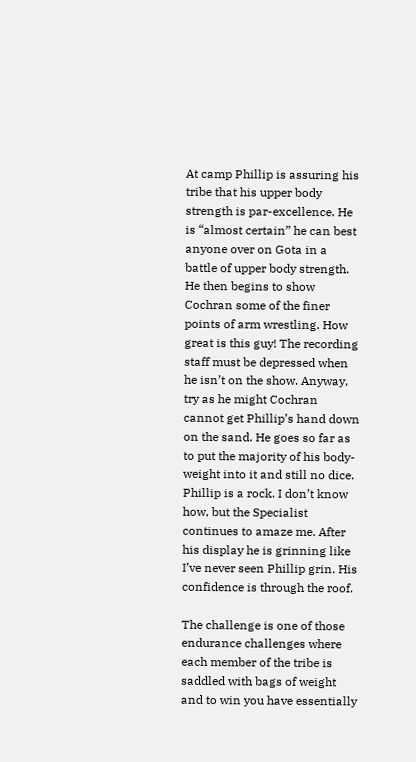At camp Phillip is assuring his tribe that his upper body strength is par-excellence. He is “almost certain” he can best anyone over on Gota in a battle of upper body strength. He then begins to show Cochran some of the finer points of arm wrestling. How great is this guy! The recording staff must be depressed when he isn’t on the show. Anyway, try as he might Cochran cannot get Phillip’s hand down on the sand. He goes so far as to put the majority of his body-weight into it and still no dice. Phillip is a rock. I don’t know how, but the Specialist continues to amaze me. After his display he is grinning like I’ve never seen Phillip grin. His confidence is through the roof.

The challenge is one of those endurance challenges where each member of the tribe is saddled with bags of weight and to win you have essentially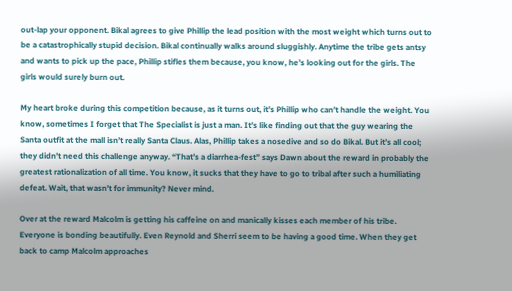out-lap your opponent. Bikal agrees to give Phillip the lead position with the most weight which turns out to be a catastrophically stupid decision. Bikal continually walks around sluggishly. Anytime the tribe gets antsy and wants to pick up the pace, Phillip stifles them because, you know, he’s looking out for the girls. The girls would surely burn out.

My heart broke during this competition because, as it turns out, it’s Phillip who can’t handle the weight. You know, sometimes I forget that The Specialist is just a man. It’s like finding out that the guy wearing the Santa outfit at the mall isn’t really Santa Claus. Alas, Phillip takes a nosedive and so do Bikal. But it’s all cool; they didn’t need this challenge anyway. “That’s a diarrhea-fest” says Dawn about the reward in probably the greatest rationalization of all time. You know, it sucks that they have to go to tribal after such a humiliating defeat. Wait, that wasn’t for immunity? Never mind.

Over at the reward Malcolm is getting his caffeine on and manically kisses each member of his tribe. Everyone is bonding beautifully. Even Reynold and Sherri seem to be having a good time. When they get back to camp Malcolm approaches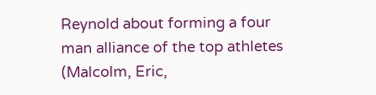Reynold about forming a four man alliance of the top athletes (Malcolm, Eric,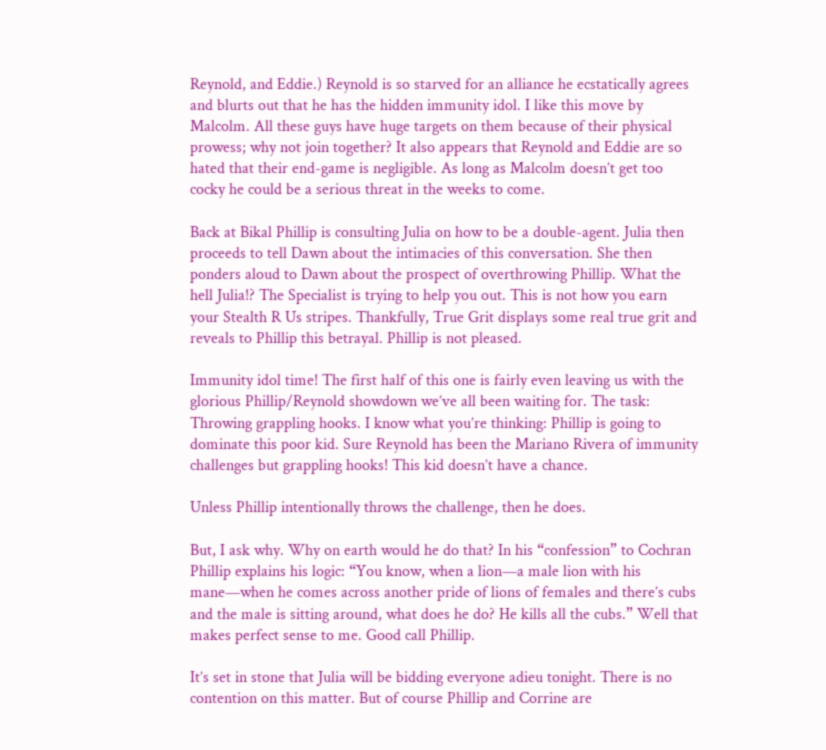Reynold, and Eddie.) Reynold is so starved for an alliance he ecstatically agrees and blurts out that he has the hidden immunity idol. I like this move by Malcolm. All these guys have huge targets on them because of their physical prowess; why not join together? It also appears that Reynold and Eddie are so hated that their end-game is negligible. As long as Malcolm doesn’t get too cocky he could be a serious threat in the weeks to come.

Back at Bikal Phillip is consulting Julia on how to be a double-agent. Julia then proceeds to tell Dawn about the intimacies of this conversation. She then ponders aloud to Dawn about the prospect of overthrowing Phillip. What the hell Julia!? The Specialist is trying to help you out. This is not how you earn your Stealth R Us stripes. Thankfully, True Grit displays some real true grit and reveals to Phillip this betrayal. Phillip is not pleased.

Immunity idol time! The first half of this one is fairly even leaving us with the glorious Phillip/Reynold showdown we’ve all been waiting for. The task: Throwing grappling hooks. I know what you’re thinking: Phillip is going to dominate this poor kid. Sure Reynold has been the Mariano Rivera of immunity challenges but grappling hooks! This kid doesn’t have a chance.

Unless Phillip intentionally throws the challenge, then he does.

But, I ask why. Why on earth would he do that? In his “confession” to Cochran Phillip explains his logic: “You know, when a lion—a male lion with his mane—when he comes across another pride of lions of females and there’s cubs and the male is sitting around, what does he do? He kills all the cubs.” Well that makes perfect sense to me. Good call Phillip.

It’s set in stone that Julia will be bidding everyone adieu tonight. There is no contention on this matter. But of course Phillip and Corrine are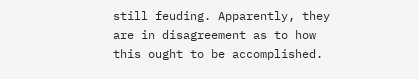still feuding. Apparently, they are in disagreement as to how this ought to be accomplished.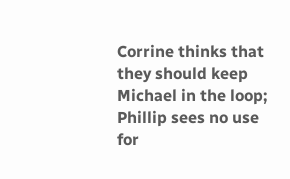Corrine thinks that they should keep Michael in the loop; Phillip sees no use for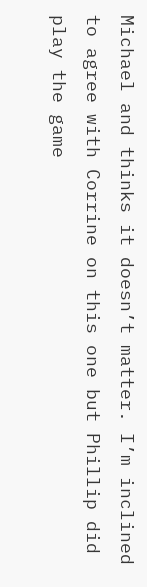Michael and thinks it doesn’t matter. I’m inclined to agree with Corrine on this one but Phillip did play the game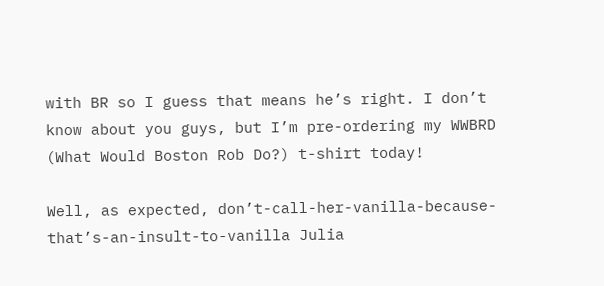with BR so I guess that means he’s right. I don’t know about you guys, but I’m pre-ordering my WWBRD (What Would Boston Rob Do?) t-shirt today!

Well, as expected, don’t-call-her-vanilla-because-that’s-an-insult-to-vanilla Julia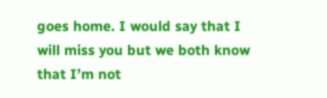goes home. I would say that I will miss you but we both know that I’m not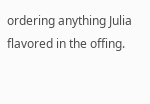ordering anything Julia flavored in the offing.